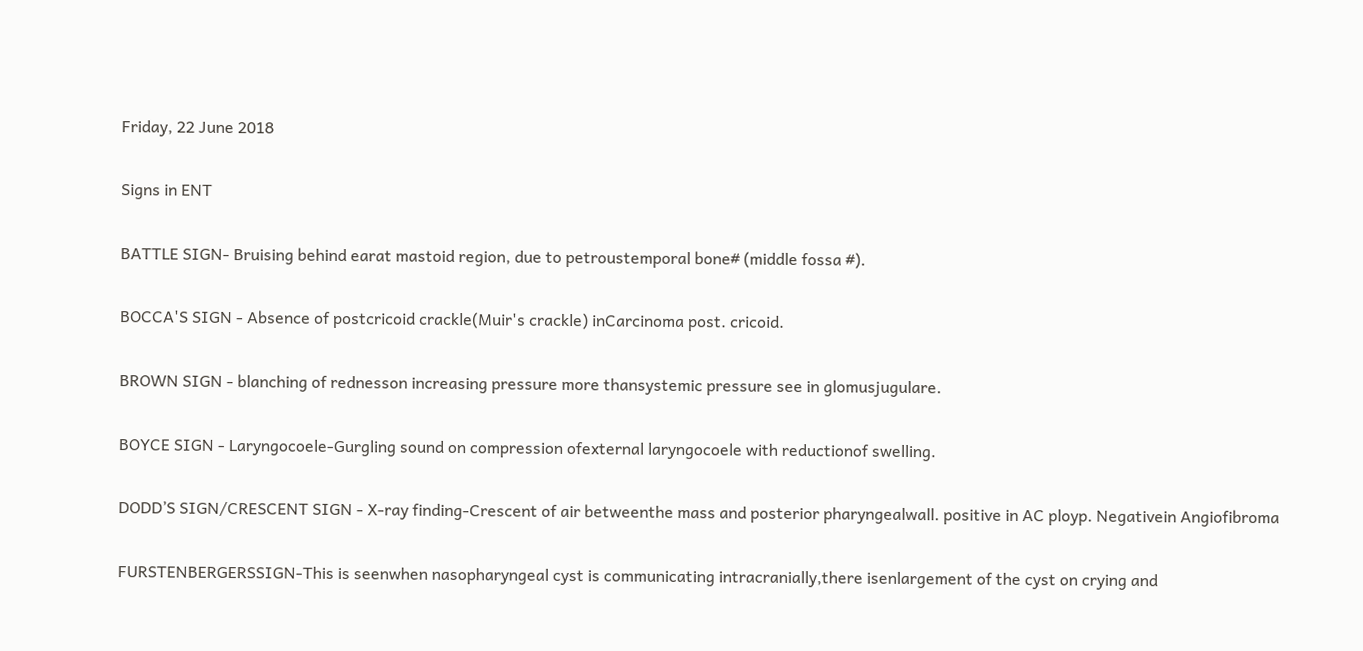Friday, 22 June 2018

Signs in ENT

BATTLE SIGN- Bruising behind earat mastoid region, due to petroustemporal bone# (middle fossa #).

BOCCA'S SIGN - Absence of postcricoid crackle(Muir's crackle) inCarcinoma post. cricoid.

BROWN SIGN - blanching of rednesson increasing pressure more thansystemic pressure see in glomusjugulare.

BOYCE SIGN - Laryngocoele-Gurgling sound on compression ofexternal laryngocoele with reductionof swelling.

DODD’S SIGN/CRESCENT SIGN - X-ray finding-Crescent of air betweenthe mass and posterior pharyngealwall. positive in AC ployp. Negativein Angiofibroma

FURSTENBERGERSSIGN-This is seenwhen nasopharyngeal cyst is communicating intracranially,there isenlargement of the cyst on crying and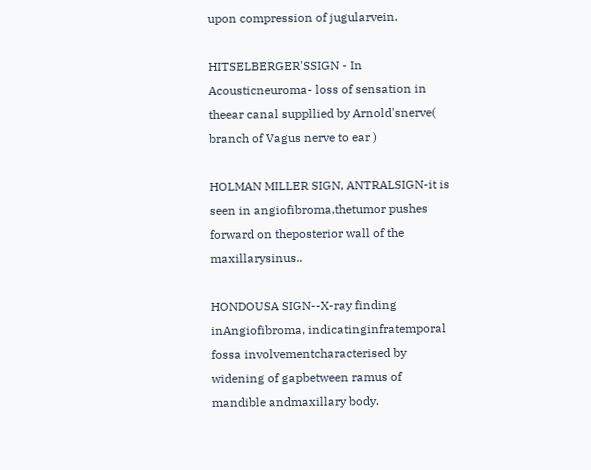upon compression of jugularvein.

HITSELBERGER'SSIGN - In Acousticneuroma- loss of sensation in theear canal suppllied by Arnold'snerve( branch of Vagus nerve to ear )

HOLMAN MILLER SIGN, ANTRALSIGN-it is seen in angiofibroma,thetumor pushes forward on theposterior wall of the maxillarysinus..

HONDOUSA SIGN--X-ray finding inAngiofibroma, indicatinginfratemporal fossa involvementcharacterised by widening of gapbetween ramus of mandible andmaxillary body.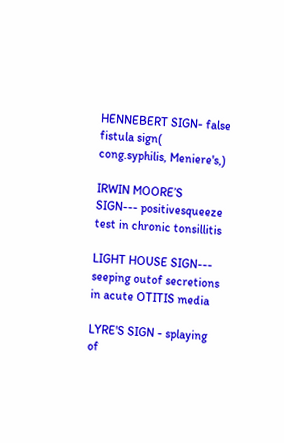HENNEBERT SIGN- false fistula sign( cong.syphilis, Meniere's,)

IRWIN MOORE’S SIGN--- positivesqueeze test in chronic tonsillitis

LIGHT HOUSE SIGN--- seeping outof secretions in acute OTITIS media

LYRE'S SIGN - splaying of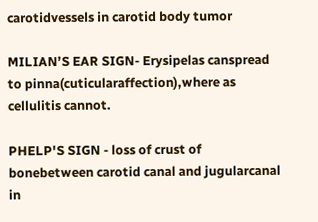carotidvessels in carotid body tumor

MILIAN’S EAR SIGN- Erysipelas canspread to pinna(cuticularaffection),where as cellulitis cannot.

PHELP'S SIGN - loss of crust of bonebetween carotid canal and jugularcanal in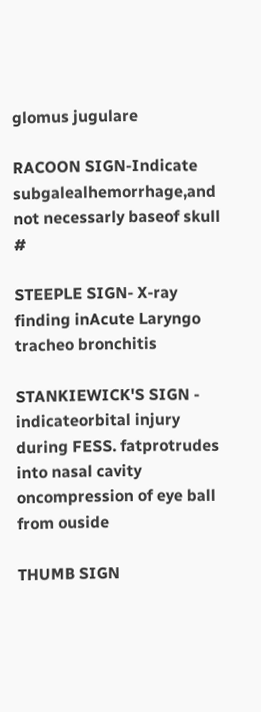glomus jugulare

RACOON SIGN-Indicate subgalealhemorrhage,and not necessarly baseof skull #

STEEPLE SIGN- X-ray finding inAcute Laryngo tracheo bronchitis

STANKIEWICK'S SIGN - indicateorbital injury during FESS. fatprotrudes into nasal cavity oncompression of eye ball from ouside

THUMB SIGN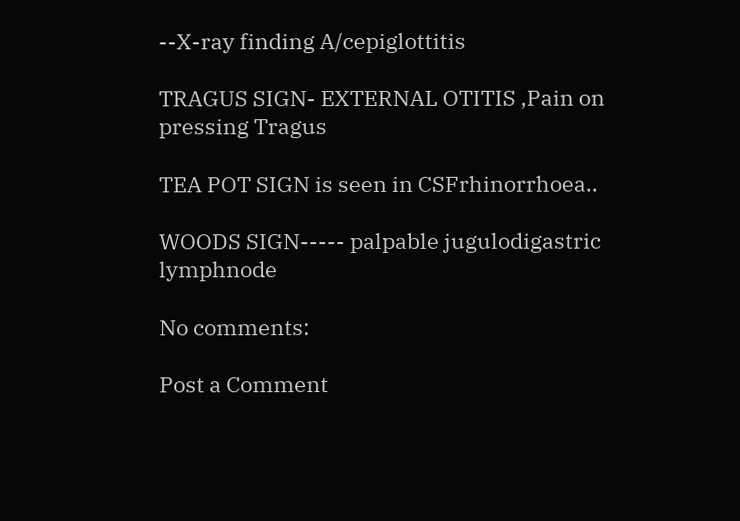--X-ray finding A/cepiglottitis

TRAGUS SIGN- EXTERNAL OTITIS ,Pain on pressing Tragus

TEA POT SIGN is seen in CSFrhinorrhoea..

WOODS SIGN----- palpable jugulodigastric lymphnode

No comments:

Post a Comment